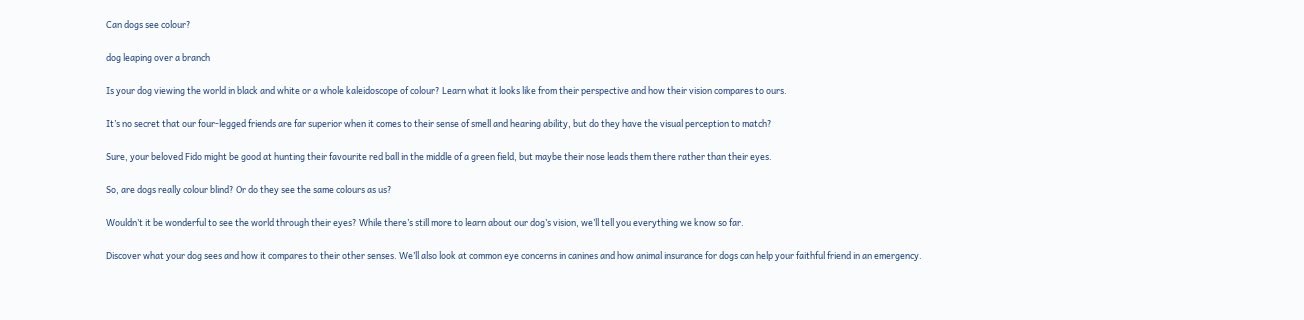Can dogs see colour?

dog leaping over a branch

Is your dog viewing the world in black and white or a whole kaleidoscope of colour? Learn what it looks like from their perspective and how their vision compares to ours.

It’s no secret that our four-legged friends are far superior when it comes to their sense of smell and hearing ability, but do they have the visual perception to match?

Sure, your beloved Fido might be good at hunting their favourite red ball in the middle of a green field, but maybe their nose leads them there rather than their eyes.

So, are dogs really colour blind? Or do they see the same colours as us?

Wouldn’t it be wonderful to see the world through their eyes? While there’s still more to learn about our dog’s vision, we’ll tell you everything we know so far.

Discover what your dog sees and how it compares to their other senses. We’ll also look at common eye concerns in canines and how animal insurance for dogs can help your faithful friend in an emergency.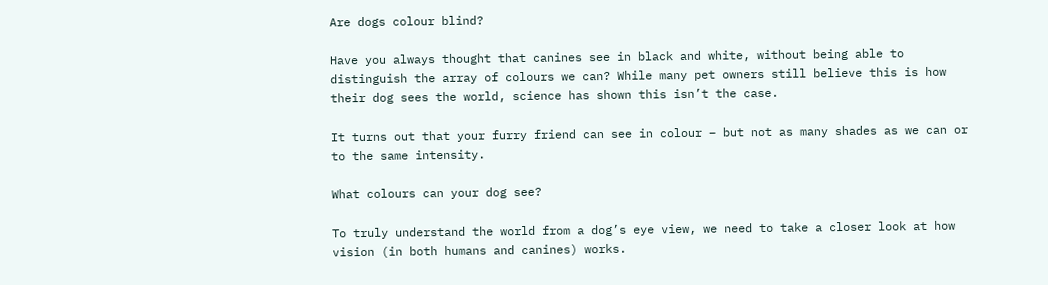Are dogs colour blind?

Have you always thought that canines see in black and white, without being able to distinguish the array of colours we can? While many pet owners still believe this is how their dog sees the world, science has shown this isn’t the case.

It turns out that your furry friend can see in colour – but not as many shades as we can or to the same intensity.

What colours can your dog see?

To truly understand the world from a dog’s eye view, we need to take a closer look at how vision (in both humans and canines) works.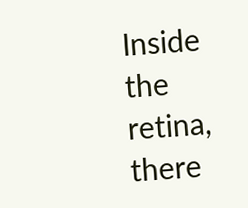Inside the retina, there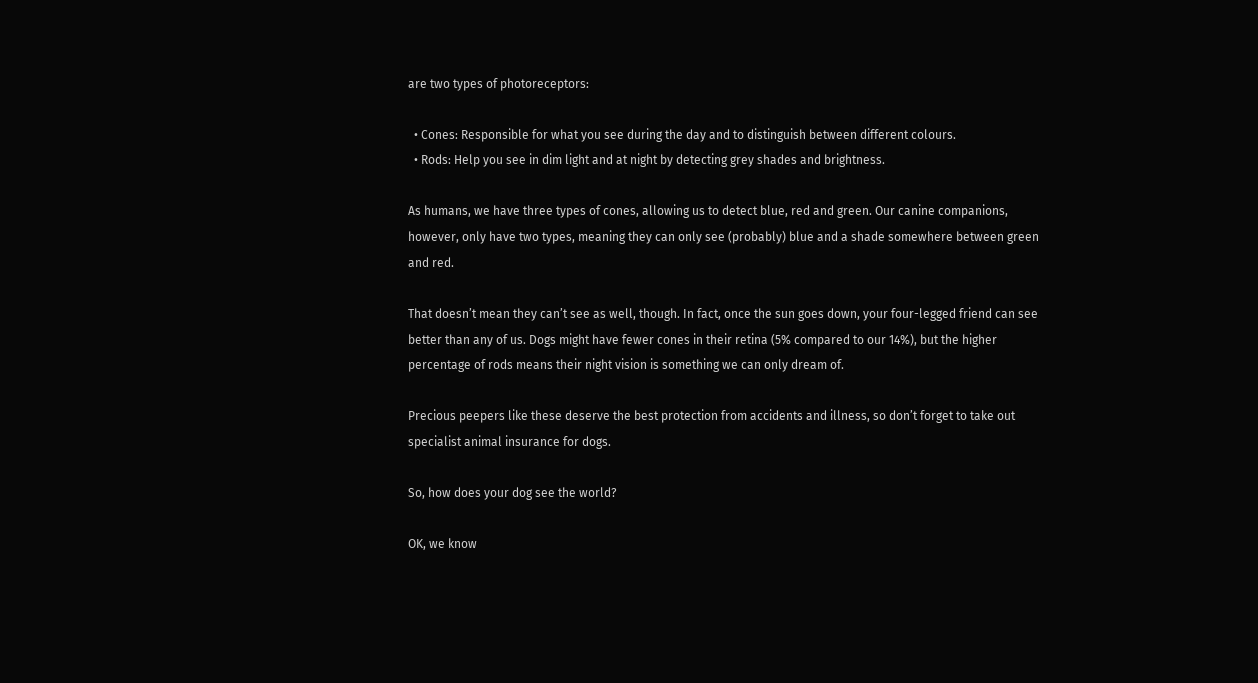are two types of photoreceptors:

  • Cones: Responsible for what you see during the day and to distinguish between different colours.
  • Rods: Help you see in dim light and at night by detecting grey shades and brightness.

As humans, we have three types of cones, allowing us to detect blue, red and green. Our canine companions, however, only have two types, meaning they can only see (probably) blue and a shade somewhere between green and red.

That doesn’t mean they can’t see as well, though. In fact, once the sun goes down, your four-legged friend can see better than any of us. Dogs might have fewer cones in their retina (5% compared to our 14%), but the higher percentage of rods means their night vision is something we can only dream of.

Precious peepers like these deserve the best protection from accidents and illness, so don’t forget to take out specialist animal insurance for dogs.

So, how does your dog see the world?

OK, we know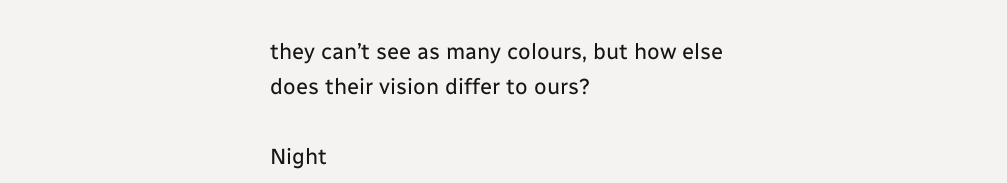they can’t see as many colours, but how else does their vision differ to ours?

Night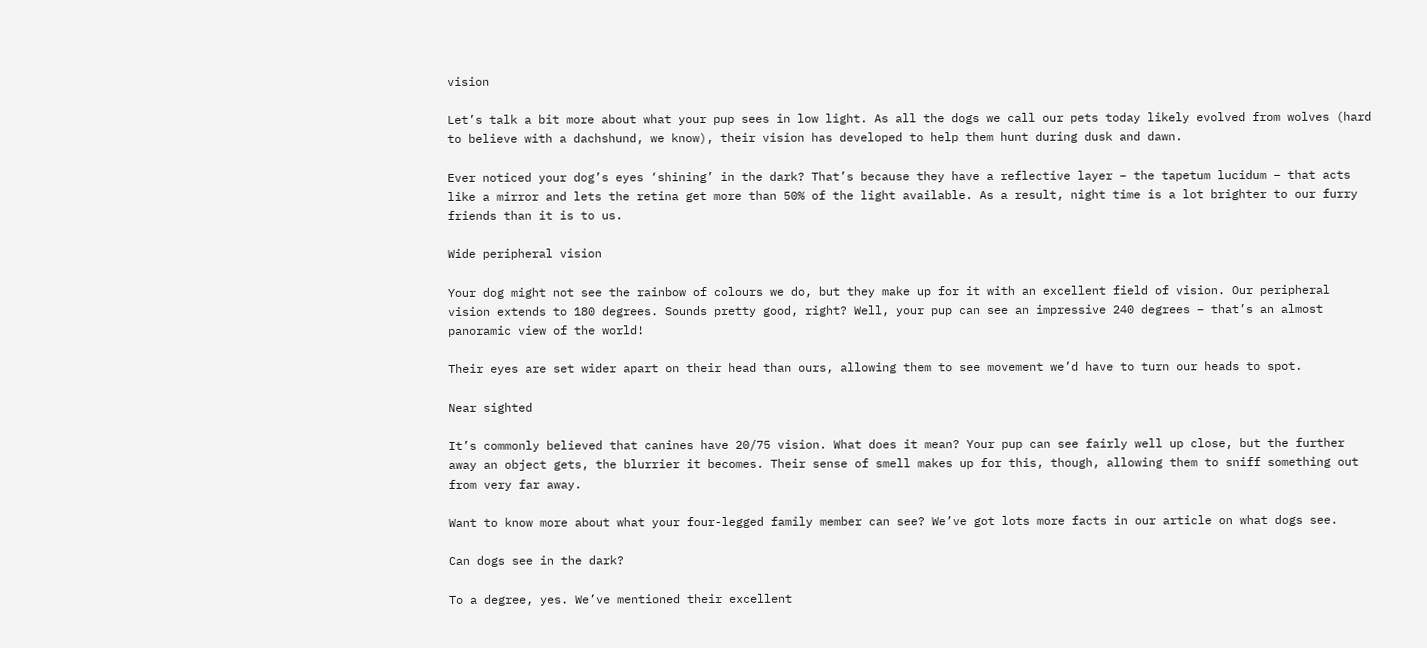vision

Let’s talk a bit more about what your pup sees in low light. As all the dogs we call our pets today likely evolved from wolves (hard to believe with a dachshund, we know), their vision has developed to help them hunt during dusk and dawn.

Ever noticed your dog’s eyes ‘shining’ in the dark? That’s because they have a reflective layer – the tapetum lucidum – that acts like a mirror and lets the retina get more than 50% of the light available. As a result, night time is a lot brighter to our furry friends than it is to us.

Wide peripheral vision

Your dog might not see the rainbow of colours we do, but they make up for it with an excellent field of vision. Our peripheral vision extends to 180 degrees. Sounds pretty good, right? Well, your pup can see an impressive 240 degrees – that’s an almost panoramic view of the world!

Their eyes are set wider apart on their head than ours, allowing them to see movement we’d have to turn our heads to spot.

Near sighted

It’s commonly believed that canines have 20/75 vision. What does it mean? Your pup can see fairly well up close, but the further away an object gets, the blurrier it becomes. Their sense of smell makes up for this, though, allowing them to sniff something out from very far away.

Want to know more about what your four-legged family member can see? We’ve got lots more facts in our article on what dogs see.

Can dogs see in the dark?

To a degree, yes. We’ve mentioned their excellent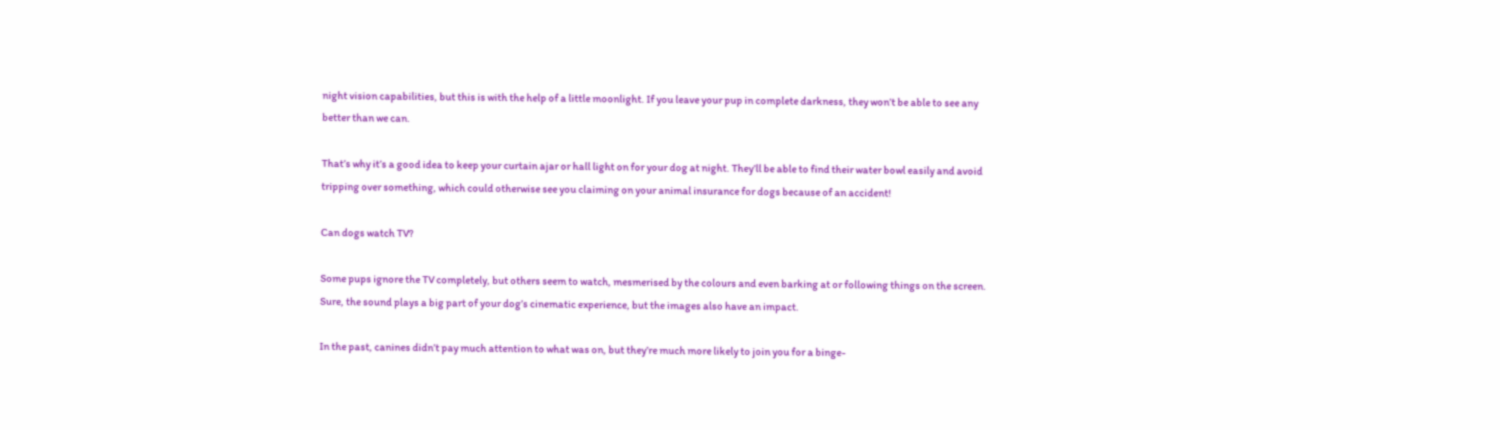night vision capabilities, but this is with the help of a little moonlight. If you leave your pup in complete darkness, they won’t be able to see any better than we can.

That’s why it’s a good idea to keep your curtain ajar or hall light on for your dog at night. They’ll be able to find their water bowl easily and avoid tripping over something, which could otherwise see you claiming on your animal insurance for dogs because of an accident!

Can dogs watch TV?

Some pups ignore the TV completely, but others seem to watch, mesmerised by the colours and even barking at or following things on the screen. Sure, the sound plays a big part of your dog’s cinematic experience, but the images also have an impact.

In the past, canines didn’t pay much attention to what was on, but they’re much more likely to join you for a binge-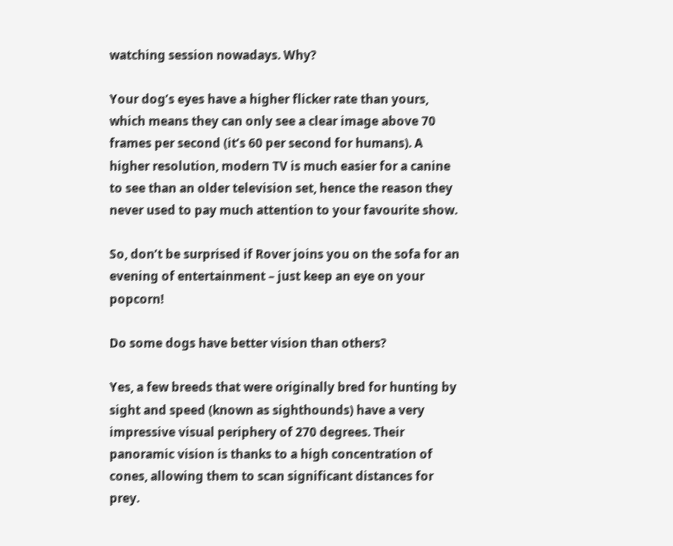watching session nowadays. Why?

Your dog’s eyes have a higher flicker rate than yours, which means they can only see a clear image above 70 frames per second (it’s 60 per second for humans). A higher resolution, modern TV is much easier for a canine to see than an older television set, hence the reason they never used to pay much attention to your favourite show.

So, don’t be surprised if Rover joins you on the sofa for an evening of entertainment – just keep an eye on your popcorn!

Do some dogs have better vision than others?

Yes, a few breeds that were originally bred for hunting by sight and speed (known as sighthounds) have a very impressive visual periphery of 270 degrees. Their panoramic vision is thanks to a high concentration of cones, allowing them to scan significant distances for prey.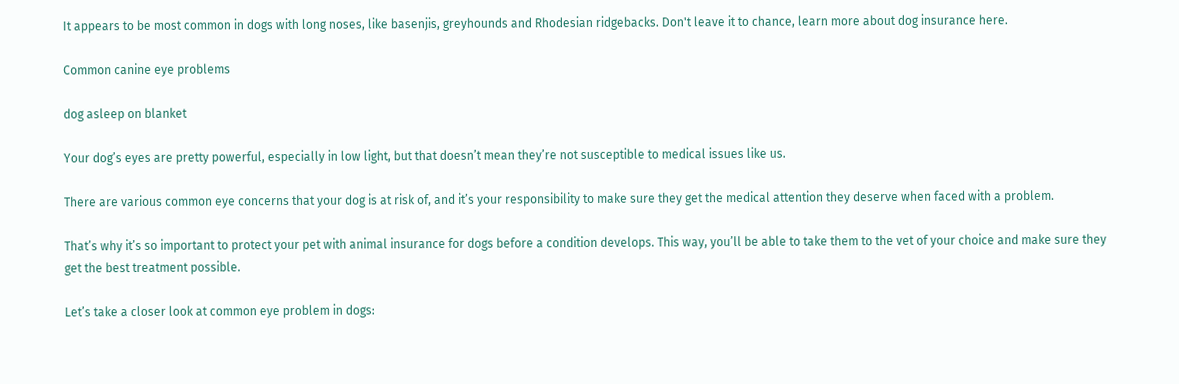It appears to be most common in dogs with long noses, like basenjis, greyhounds and Rhodesian ridgebacks. Don't leave it to chance, learn more about dog insurance here.

Common canine eye problems

dog asleep on blanket

Your dog’s eyes are pretty powerful, especially in low light, but that doesn’t mean they’re not susceptible to medical issues like us.

There are various common eye concerns that your dog is at risk of, and it’s your responsibility to make sure they get the medical attention they deserve when faced with a problem.

That’s why it’s so important to protect your pet with animal insurance for dogs before a condition develops. This way, you’ll be able to take them to the vet of your choice and make sure they get the best treatment possible.

Let’s take a closer look at common eye problem in dogs: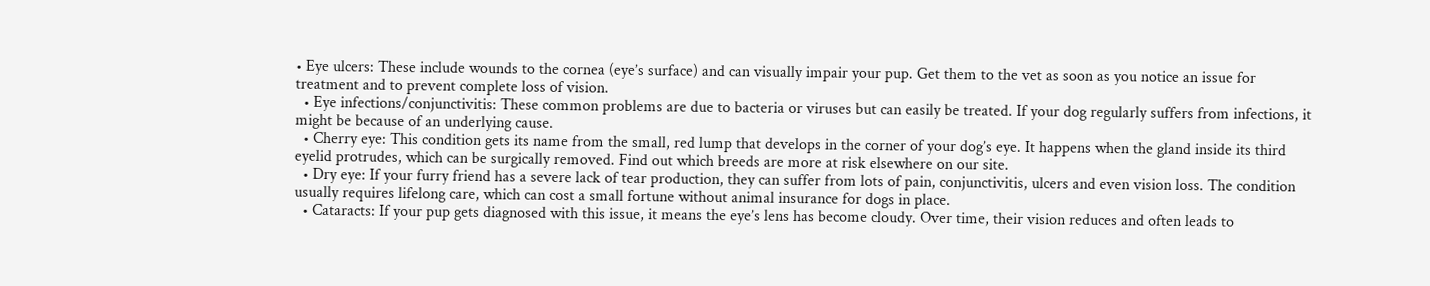• Eye ulcers: These include wounds to the cornea (eye’s surface) and can visually impair your pup. Get them to the vet as soon as you notice an issue for treatment and to prevent complete loss of vision.
  • Eye infections/conjunctivitis: These common problems are due to bacteria or viruses but can easily be treated. If your dog regularly suffers from infections, it might be because of an underlying cause.
  • Cherry eye: This condition gets its name from the small, red lump that develops in the corner of your dog’s eye. It happens when the gland inside its third eyelid protrudes, which can be surgically removed. Find out which breeds are more at risk elsewhere on our site.
  • Dry eye: If your furry friend has a severe lack of tear production, they can suffer from lots of pain, conjunctivitis, ulcers and even vision loss. The condition usually requires lifelong care, which can cost a small fortune without animal insurance for dogs in place.
  • Cataracts: If your pup gets diagnosed with this issue, it means the eye’s lens has become cloudy. Over time, their vision reduces and often leads to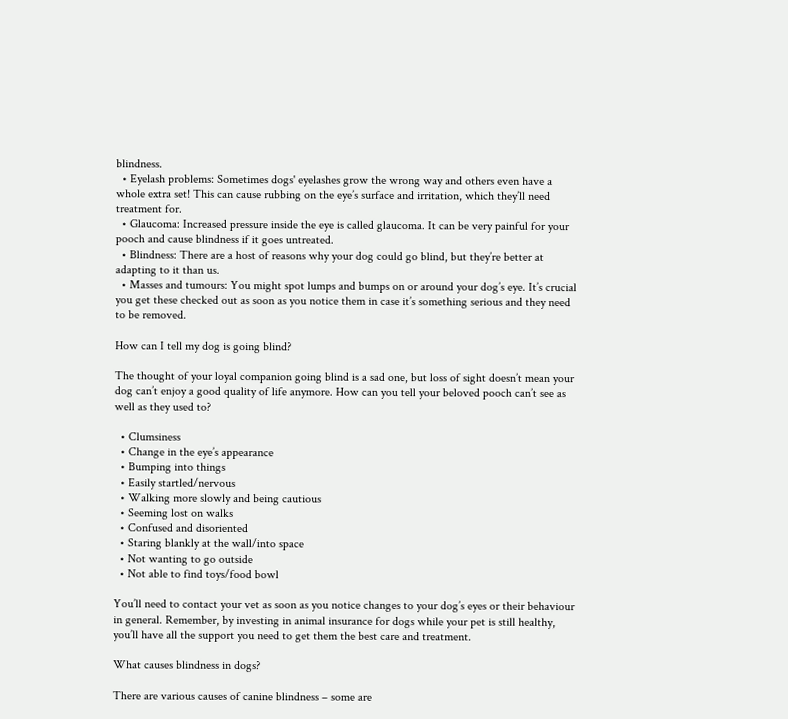blindness.
  • Eyelash problems: Sometimes dogs' eyelashes grow the wrong way and others even have a whole extra set! This can cause rubbing on the eye’s surface and irritation, which they’ll need treatment for.
  • Glaucoma: Increased pressure inside the eye is called glaucoma. It can be very painful for your pooch and cause blindness if it goes untreated.
  • Blindness: There are a host of reasons why your dog could go blind, but they’re better at adapting to it than us.
  • Masses and tumours: You might spot lumps and bumps on or around your dog’s eye. It’s crucial you get these checked out as soon as you notice them in case it’s something serious and they need to be removed.

How can I tell my dog is going blind?

The thought of your loyal companion going blind is a sad one, but loss of sight doesn’t mean your dog can’t enjoy a good quality of life anymore. How can you tell your beloved pooch can’t see as well as they used to?

  • Clumsiness
  • Change in the eye’s appearance
  • Bumping into things
  • Easily startled/nervous
  • Walking more slowly and being cautious
  • Seeming lost on walks
  • Confused and disoriented
  • Staring blankly at the wall/into space
  • Not wanting to go outside
  • Not able to find toys/food bowl

You’ll need to contact your vet as soon as you notice changes to your dog’s eyes or their behaviour in general. Remember, by investing in animal insurance for dogs while your pet is still healthy, you’ll have all the support you need to get them the best care and treatment.

What causes blindness in dogs?

There are various causes of canine blindness – some are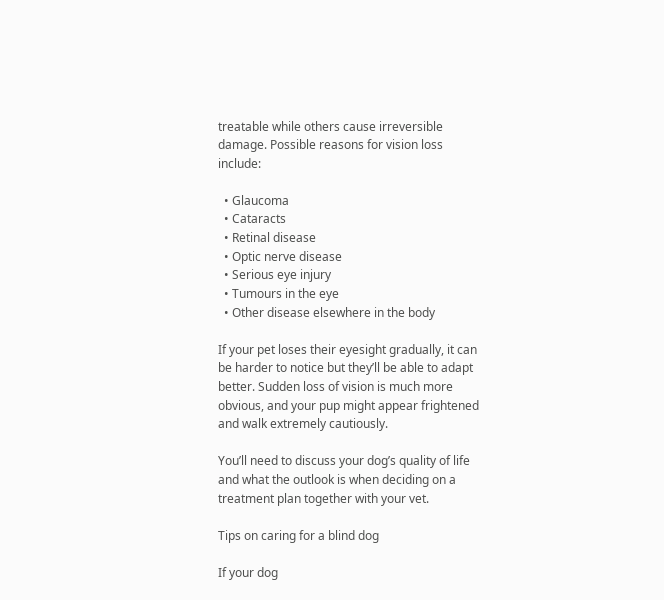treatable while others cause irreversible damage. Possible reasons for vision loss include:

  • Glaucoma
  • Cataracts
  • Retinal disease
  • Optic nerve disease
  • Serious eye injury
  • Tumours in the eye
  • Other disease elsewhere in the body

If your pet loses their eyesight gradually, it can be harder to notice but they’ll be able to adapt better. Sudden loss of vision is much more obvious, and your pup might appear frightened and walk extremely cautiously.

You’ll need to discuss your dog’s quality of life and what the outlook is when deciding on a treatment plan together with your vet.

Tips on caring for a blind dog

If your dog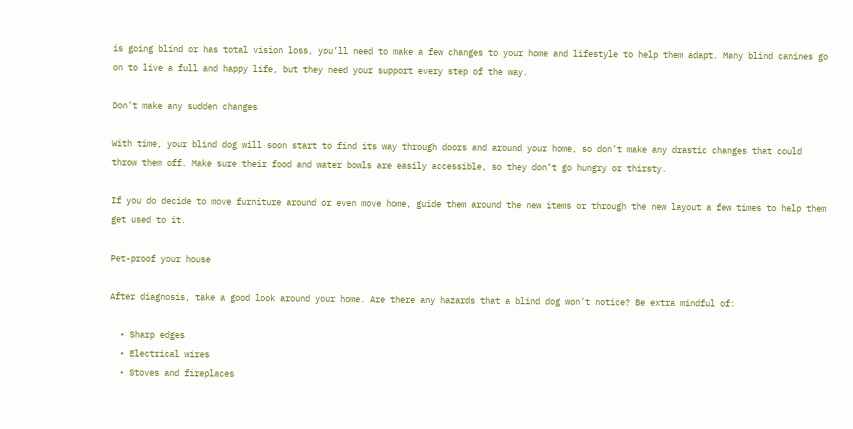is going blind or has total vision loss, you’ll need to make a few changes to your home and lifestyle to help them adapt. Many blind canines go on to live a full and happy life, but they need your support every step of the way.

Don’t make any sudden changes

With time, your blind dog will soon start to find its way through doors and around your home, so don’t make any drastic changes that could throw them off. Make sure their food and water bowls are easily accessible, so they don’t go hungry or thirsty.

If you do decide to move furniture around or even move home, guide them around the new items or through the new layout a few times to help them get used to it.

Pet-proof your house

After diagnosis, take a good look around your home. Are there any hazards that a blind dog won’t notice? Be extra mindful of:

  • Sharp edges
  • Electrical wires
  • Stoves and fireplaces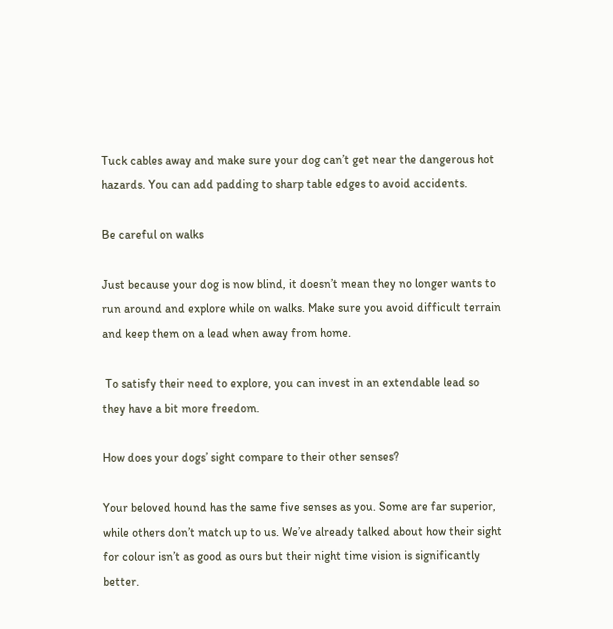Tuck cables away and make sure your dog can’t get near the dangerous hot hazards. You can add padding to sharp table edges to avoid accidents.

Be careful on walks

Just because your dog is now blind, it doesn’t mean they no longer wants to run around and explore while on walks. Make sure you avoid difficult terrain and keep them on a lead when away from home.

 To satisfy their need to explore, you can invest in an extendable lead so they have a bit more freedom.

How does your dogs’ sight compare to their other senses?

Your beloved hound has the same five senses as you. Some are far superior, while others don’t match up to us. We’ve already talked about how their sight for colour isn’t as good as ours but their night time vision is significantly better.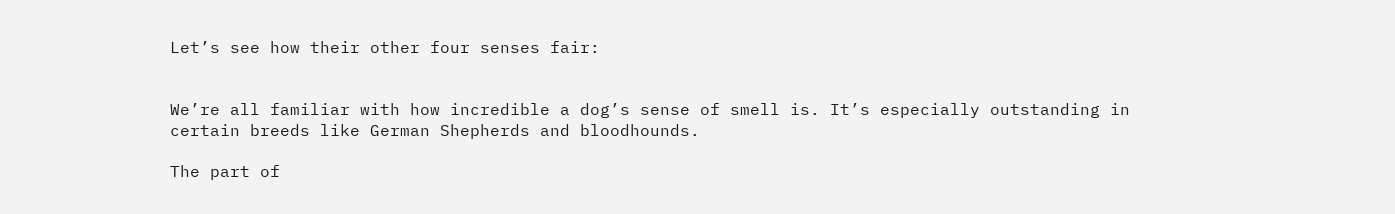Let’s see how their other four senses fair:


We’re all familiar with how incredible a dog’s sense of smell is. It’s especially outstanding in certain breeds like German Shepherds and bloodhounds.

The part of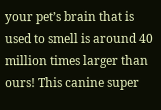your pet’s brain that is used to smell is around 40 million times larger than ours! This canine super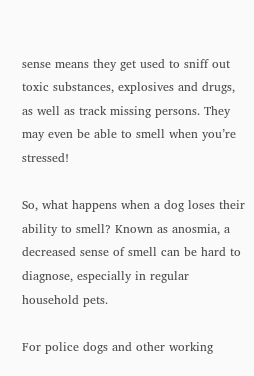sense means they get used to sniff out toxic substances, explosives and drugs, as well as track missing persons. They may even be able to smell when you’re stressed!

So, what happens when a dog loses their ability to smell? Known as anosmia, a decreased sense of smell can be hard to diagnose, especially in regular household pets.

For police dogs and other working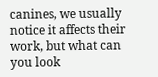canines, we usually notice it affects their work, but what can you look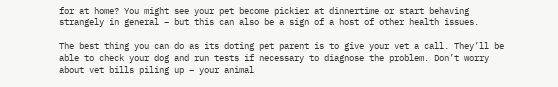for at home? You might see your pet become pickier at dinnertime or start behaving strangely in general – but this can also be a sign of a host of other health issues.

The best thing you can do as its doting pet parent is to give your vet a call. They’ll be able to check your dog and run tests if necessary to diagnose the problem. Don’t worry about vet bills piling up – your animal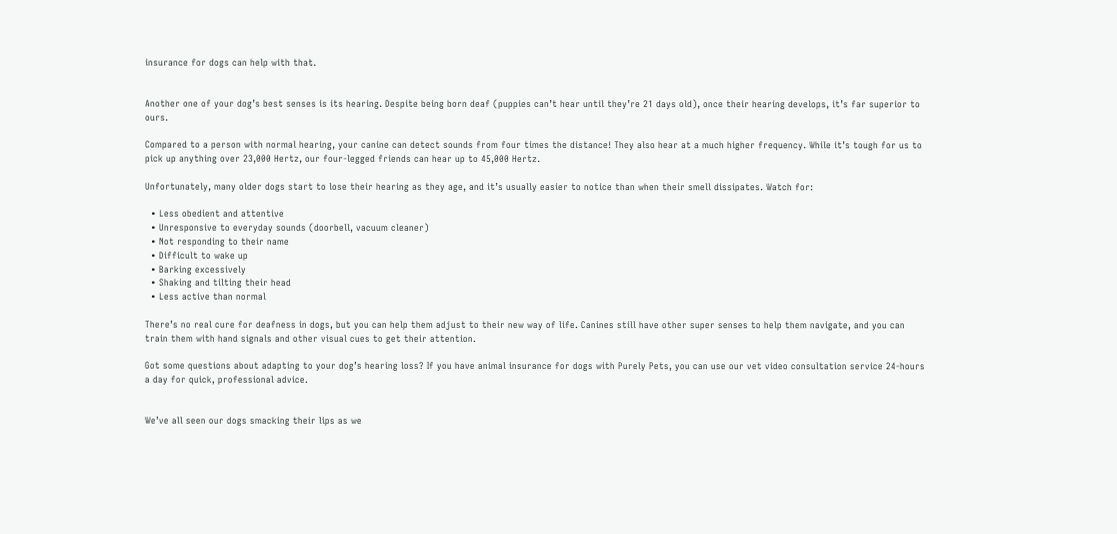insurance for dogs can help with that.


Another one of your dog’s best senses is its hearing. Despite being born deaf (puppies can’t hear until they’re 21 days old), once their hearing develops, it’s far superior to ours.

Compared to a person with normal hearing, your canine can detect sounds from four times the distance! They also hear at a much higher frequency. While it’s tough for us to pick up anything over 23,000 Hertz, our four-legged friends can hear up to 45,000 Hertz.

Unfortunately, many older dogs start to lose their hearing as they age, and it’s usually easier to notice than when their smell dissipates. Watch for:

  • Less obedient and attentive
  • Unresponsive to everyday sounds (doorbell, vacuum cleaner)
  • Not responding to their name
  • Difficult to wake up
  • Barking excessively
  • Shaking and tilting their head
  • Less active than normal

There’s no real cure for deafness in dogs, but you can help them adjust to their new way of life. Canines still have other super senses to help them navigate, and you can train them with hand signals and other visual cues to get their attention.

Got some questions about adapting to your dog’s hearing loss? If you have animal insurance for dogs with Purely Pets, you can use our vet video consultation service 24-hours a day for quick, professional advice.


We’ve all seen our dogs smacking their lips as we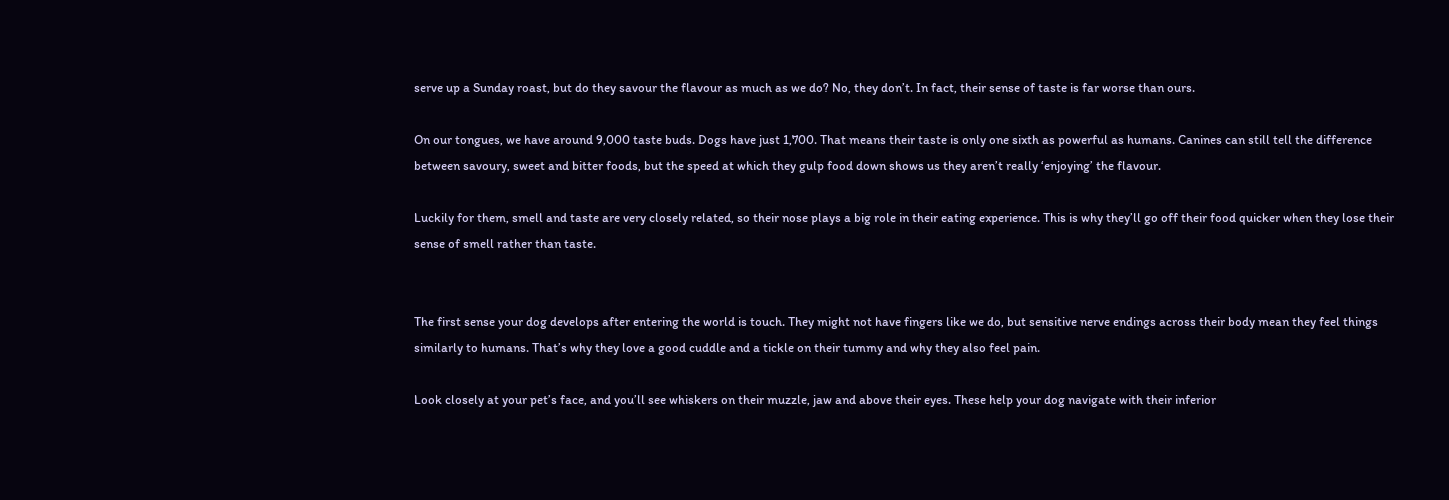serve up a Sunday roast, but do they savour the flavour as much as we do? No, they don’t. In fact, their sense of taste is far worse than ours.

On our tongues, we have around 9,000 taste buds. Dogs have just 1,700. That means their taste is only one sixth as powerful as humans. Canines can still tell the difference between savoury, sweet and bitter foods, but the speed at which they gulp food down shows us they aren’t really ‘enjoying’ the flavour.

Luckily for them, smell and taste are very closely related, so their nose plays a big role in their eating experience. This is why they’ll go off their food quicker when they lose their sense of smell rather than taste.


The first sense your dog develops after entering the world is touch. They might not have fingers like we do, but sensitive nerve endings across their body mean they feel things similarly to humans. That’s why they love a good cuddle and a tickle on their tummy and why they also feel pain.

Look closely at your pet’s face, and you’ll see whiskers on their muzzle, jaw and above their eyes. These help your dog navigate with their inferior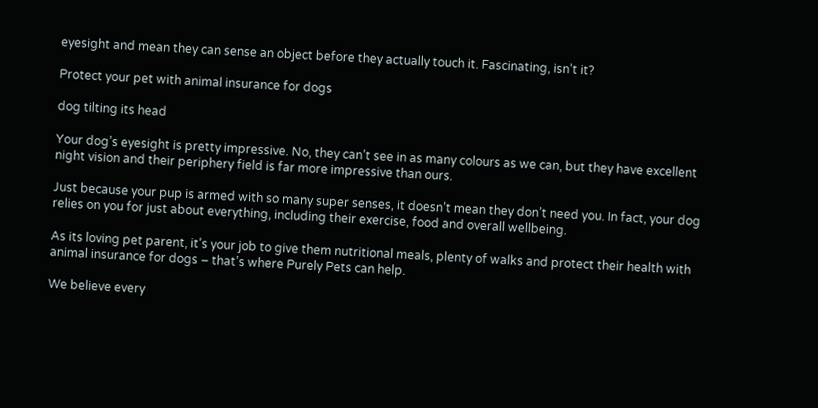eyesight and mean they can sense an object before they actually touch it. Fascinating, isn’t it?

Protect your pet with animal insurance for dogs

dog tilting its head

Your dog’s eyesight is pretty impressive. No, they can’t see in as many colours as we can, but they have excellent night vision and their periphery field is far more impressive than ours.

Just because your pup is armed with so many super senses, it doesn’t mean they don’t need you. In fact, your dog relies on you for just about everything, including their exercise, food and overall wellbeing.

As its loving pet parent, it’s your job to give them nutritional meals, plenty of walks and protect their health with animal insurance for dogs – that’s where Purely Pets can help.

We believe every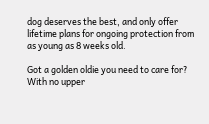dog deserves the best, and only offer lifetime plans for ongoing protection from as young as 8 weeks old.

Got a golden oldie you need to care for? With no upper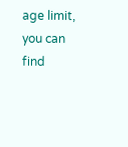age limit, you can find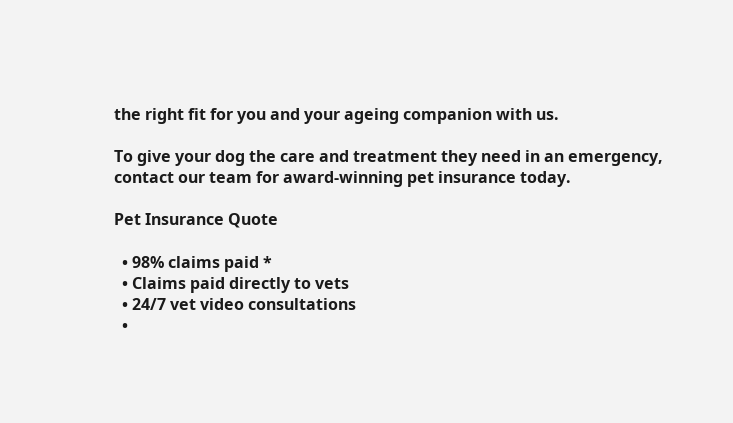the right fit for you and your ageing companion with us.

To give your dog the care and treatment they need in an emergency, contact our team for award-winning pet insurance today.

Pet Insurance Quote

  • 98% claims paid *
  • Claims paid directly to vets
  • 24/7 vet video consultations
  •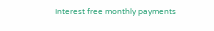Interest free monthly payments